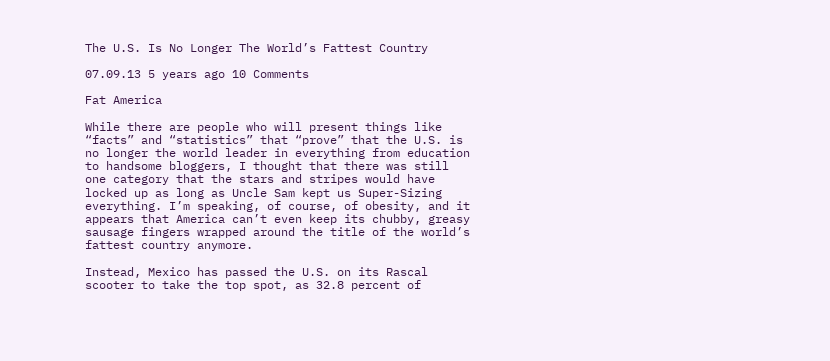The U.S. Is No Longer The World’s Fattest Country

07.09.13 5 years ago 10 Comments

Fat America

While there are people who will present things like “facts” and “statistics” that “prove” that the U.S. is no longer the world leader in everything from education to handsome bloggers, I thought that there was still one category that the stars and stripes would have locked up as long as Uncle Sam kept us Super-Sizing everything. I’m speaking, of course, of obesity, and it appears that America can’t even keep its chubby, greasy sausage fingers wrapped around the title of the world’s fattest country anymore.

Instead, Mexico has passed the U.S. on its Rascal scooter to take the top spot, as 32.8 percent of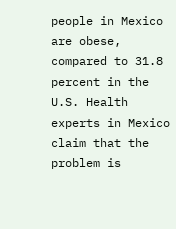people in Mexico are obese, compared to 31.8 percent in the U.S. Health experts in Mexico claim that the problem is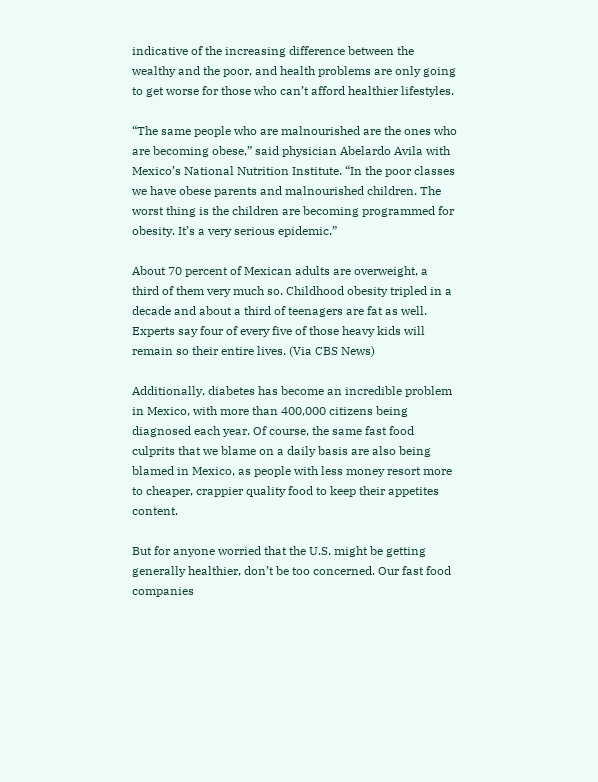indicative of the increasing difference between the wealthy and the poor, and health problems are only going to get worse for those who can’t afford healthier lifestyles.

“The same people who are malnourished are the ones who are becoming obese,” said physician Abelardo Avila with Mexico’s National Nutrition Institute. “In the poor classes we have obese parents and malnourished children. The worst thing is the children are becoming programmed for obesity. It’s a very serious epidemic.”

About 70 percent of Mexican adults are overweight, a third of them very much so. Childhood obesity tripled in a decade and about a third of teenagers are fat as well. Experts say four of every five of those heavy kids will remain so their entire lives. (Via CBS News)

Additionally, diabetes has become an incredible problem in Mexico, with more than 400,000 citizens being diagnosed each year. Of course, the same fast food culprits that we blame on a daily basis are also being blamed in Mexico, as people with less money resort more to cheaper, crappier quality food to keep their appetites content.

But for anyone worried that the U.S. might be getting generally healthier, don’t be too concerned. Our fast food companies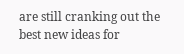are still cranking out the best new ideas for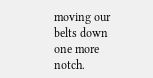moving our belts down one more notch.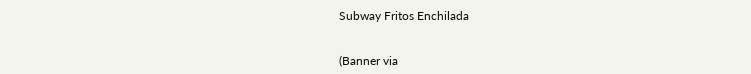Subway Fritos Enchilada


(Banner via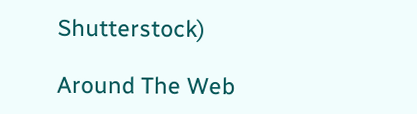Shutterstock)

Around The Web